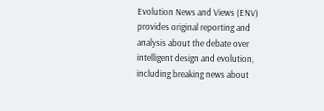Evolution News and Views (ENV) provides original reporting and analysis about the debate over intelligent design and evolution, including breaking news about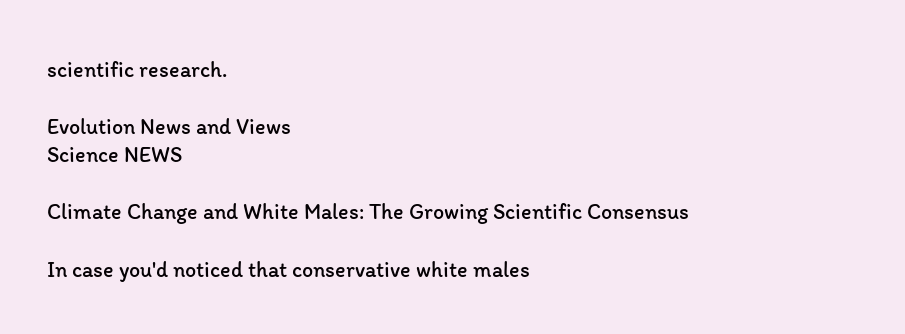scientific research.

Evolution News and Views
Science NEWS

Climate Change and White Males: The Growing Scientific Consensus

In case you'd noticed that conservative white males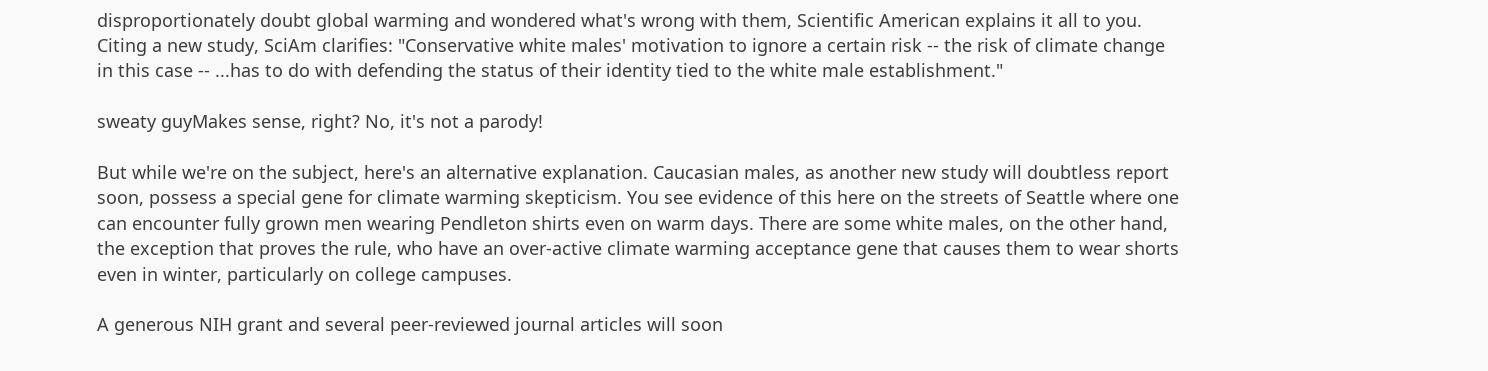disproportionately doubt global warming and wondered what's wrong with them, Scientific American explains it all to you. Citing a new study, SciAm clarifies: "Conservative white males' motivation to ignore a certain risk -- the risk of climate change in this case -- ...has to do with defending the status of their identity tied to the white male establishment."

sweaty guyMakes sense, right? No, it's not a parody!

But while we're on the subject, here's an alternative explanation. Caucasian males, as another new study will doubtless report soon, possess a special gene for climate warming skepticism. You see evidence of this here on the streets of Seattle where one can encounter fully grown men wearing Pendleton shirts even on warm days. There are some white males, on the other hand, the exception that proves the rule, who have an over-active climate warming acceptance gene that causes them to wear shorts even in winter, particularly on college campuses.

A generous NIH grant and several peer-reviewed journal articles will soon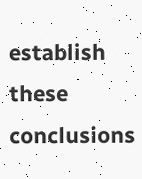establish these conclusions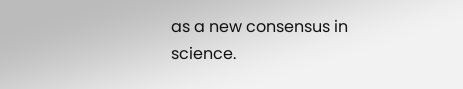as a new consensus in science.